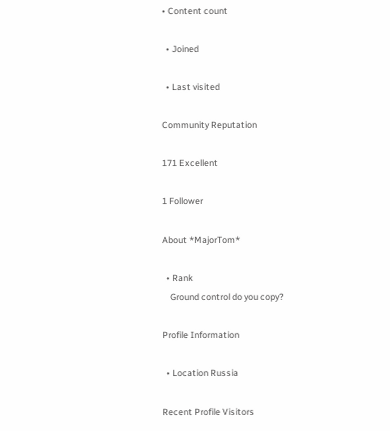• Content count

  • Joined

  • Last visited

Community Reputation

171 Excellent

1 Follower

About *MajorTom*

  • Rank
    Ground control do you copy?

Profile Information

  • Location Russia

Recent Profile Visitors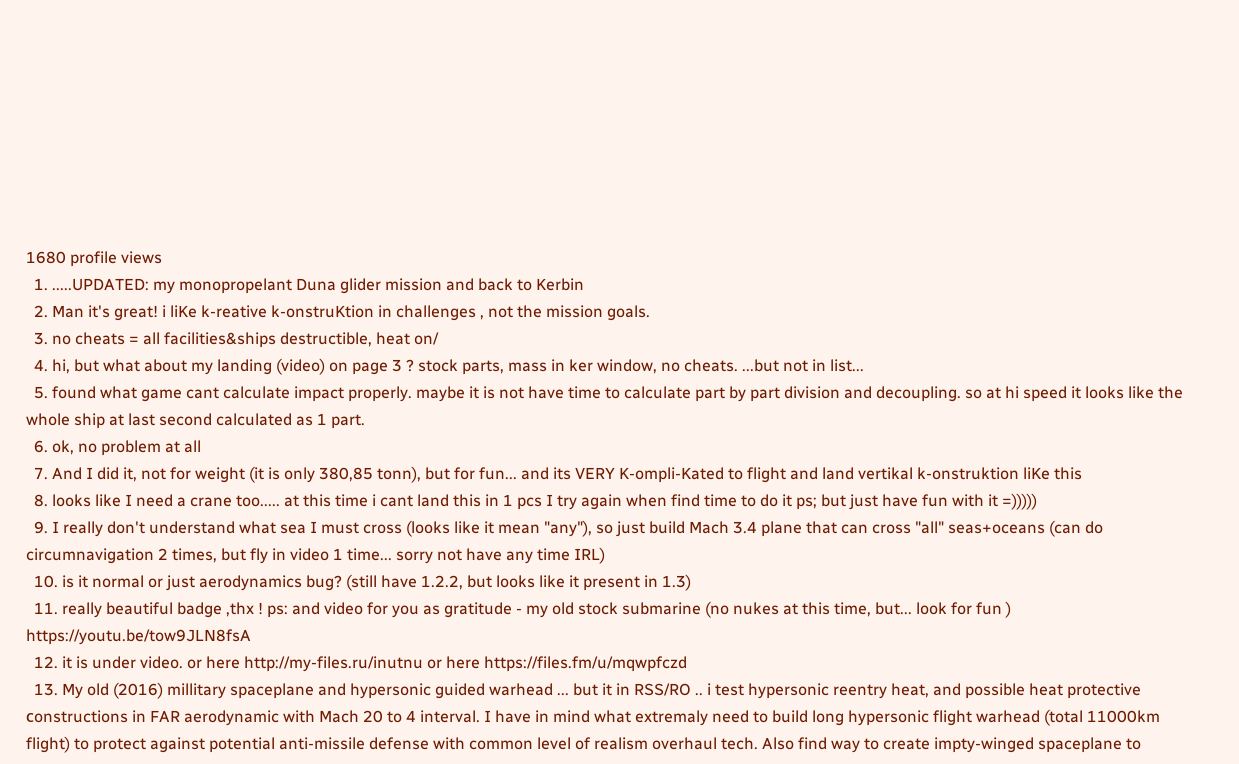1680 profile views
  1. .....UPDATED: my monopropelant Duna glider mission and back to Kerbin
  2. Man it's great! i liKe k-reative k-onstruKtion in challenges , not the mission goals.
  3. no cheats = all facilities&ships destructible, heat on/
  4. hi, but what about my landing (video) on page 3 ? stock parts, mass in ker window, no cheats. ...but not in list...
  5. found what game cant calculate impact properly. maybe it is not have time to calculate part by part division and decoupling. so at hi speed it looks like the whole ship at last second calculated as 1 part.
  6. ok, no problem at all
  7. And I did it, not for weight (it is only 380,85 tonn), but for fun... and its VERY K-ompli-Kated to flight and land vertikal k-onstruktion liKe this
  8. looks like I need a crane too..... at this time i cant land this in 1 pcs I try again when find time to do it ps; but just have fun with it =)))))
  9. I really don't understand what sea I must cross (looks like it mean "any"), so just build Mach 3.4 plane that can cross "all" seas+oceans (can do circumnavigation 2 times, but fly in video 1 time... sorry not have any time IRL)
  10. is it normal or just aerodynamics bug? (still have 1.2.2, but looks like it present in 1.3)
  11. really beautiful badge ,thx ! ps: and video for you as gratitude - my old stock submarine (no nukes at this time, but... look for fun ) https://youtu.be/tow9JLN8fsA
  12. it is under video. or here http://my-files.ru/inutnu or here https://files.fm/u/mqwpfczd
  13. My old (2016) millitary spaceplane and hypersonic guided warhead ... but it in RSS/RO .. i test hypersonic reentry heat, and possible heat protective сonstructions in FAR aerodynamic with Mach 20 to 4 interval. I have in mind what extremaly need to build long hypersonic flight warhead (total 11000km flight) to protect against potential anti-missile defense with common level of realism overhaul tech. Also find way to create impty-winged spaceplane to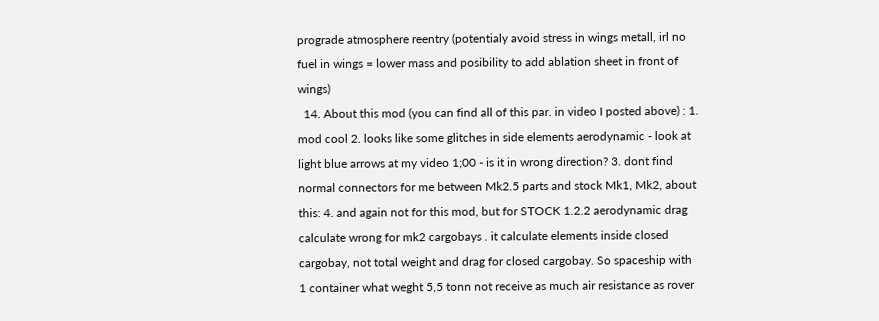prograde atmosphere reentry (potentialy avoid stress in wings metall, irl no fuel in wings = lower mass and posibility to add ablation sheet in front of wings)
  14. About this mod (you can find all of this par. in video I posted above) : 1. mod cool 2. looks like some glitches in side elements aerodynamic - look at light blue arrows at my video 1;00 - is it in wrong direction? 3. dont find normal connectors for me between Mk2.5 parts and stock Mk1, Mk2, about this: 4. and again not for this mod, but for STOCK 1.2.2 aerodynamic drag calculate wrong for mk2 cargobays . it calculate elements inside closed cargobay, not total weight and drag for closed cargobay. So spaceship with 1 container what weght 5,5 tonn not receive as much air resistance as rover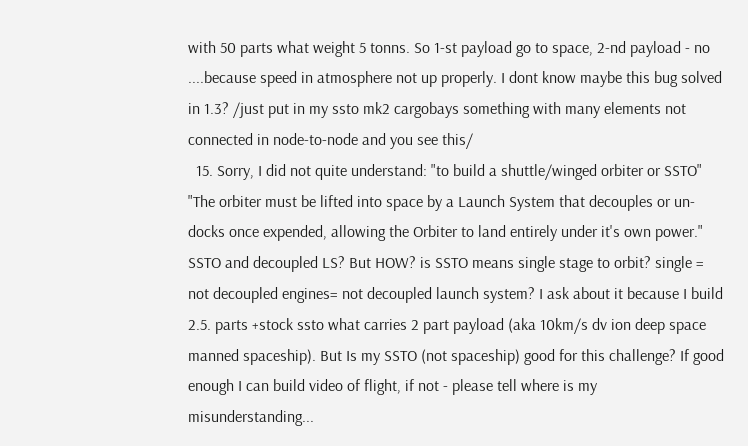with 50 parts what weight 5 tonns. So 1-st payload go to space, 2-nd payload - no ....because speed in atmosphere not up properly. I dont know maybe this bug solved in 1.3? /just put in my ssto mk2 cargobays something with many elements not connected in node-to-node and you see this/
  15. Sorry, I did not quite understand: "to build a shuttle/winged orbiter or SSTO" "The orbiter must be lifted into space by a Launch System that decouples or un-docks once expended, allowing the Orbiter to land entirely under it's own power." SSTO and decoupled LS? But HOW? is SSTO means single stage to orbit? single = not decoupled engines= not decoupled launch system? I ask about it because I build 2.5. parts +stock ssto what carries 2 part payload (aka 10km/s dv ion deep space manned spaceship). But Is my SSTO (not spaceship) good for this challenge? If good enough I can build video of flight, if not - please tell where is my misunderstanding...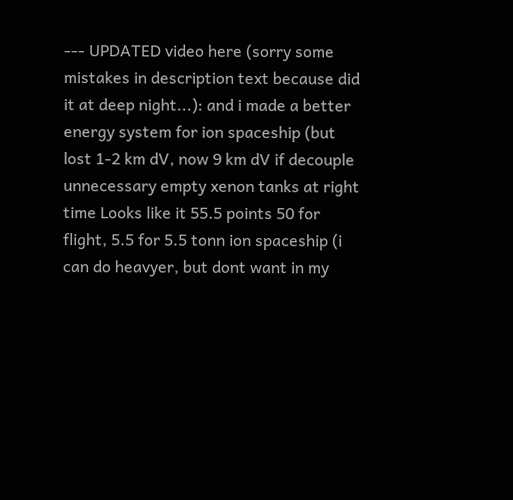--- UPDATED video here (sorry some mistakes in description text because did it at deep night...): and i made a better energy system for ion spaceship (but lost 1-2 km dV, now 9 km dV if decouple unnecessary empty xenon tanks at right time Looks like it 55.5 points 50 for flight, 5.5 for 5.5 tonn ion spaceship (i can do heavyer, but dont want in my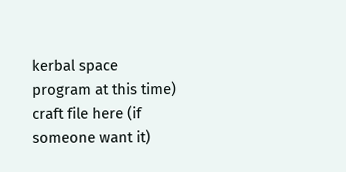kerbal space program at this time) craft file here (if someone want it)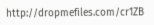http://dropmefiles.com/cr1ZB